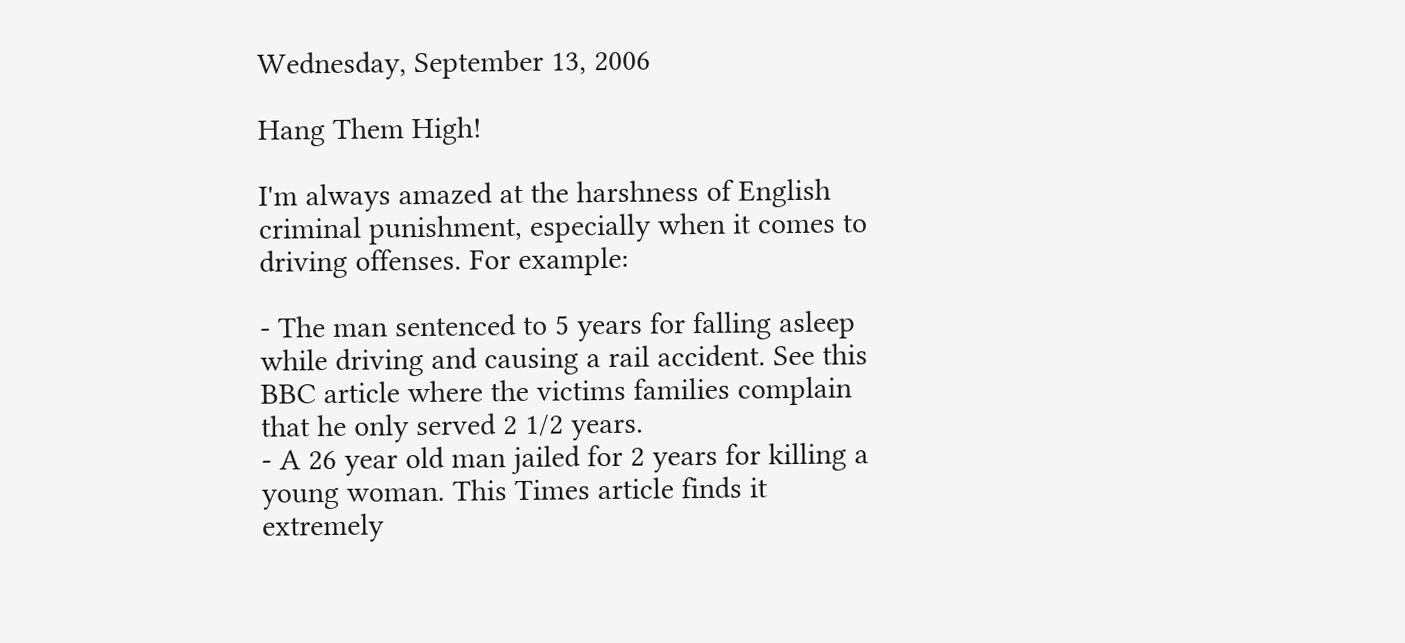Wednesday, September 13, 2006

Hang Them High!

I'm always amazed at the harshness of English criminal punishment, especially when it comes to driving offenses. For example:

- The man sentenced to 5 years for falling asleep while driving and causing a rail accident. See this BBC article where the victims families complain that he only served 2 1/2 years.
- A 26 year old man jailed for 2 years for killing a young woman. This Times article finds it extremely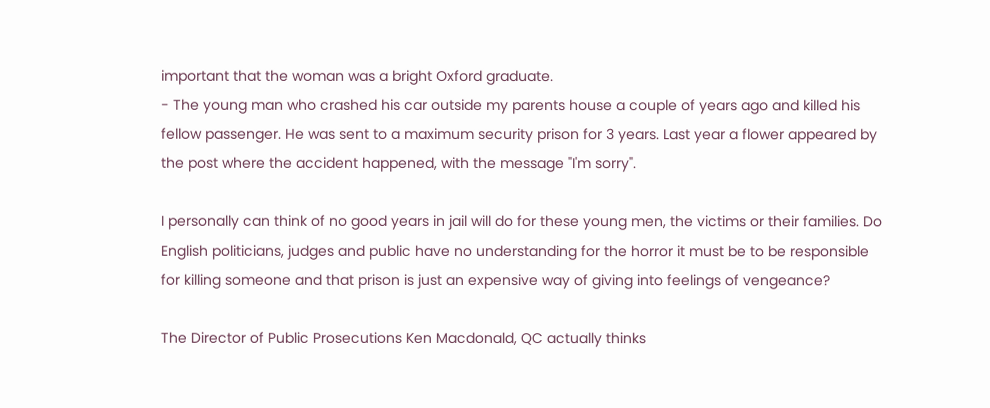important that the woman was a bright Oxford graduate.
- The young man who crashed his car outside my parents house a couple of years ago and killed his fellow passenger. He was sent to a maximum security prison for 3 years. Last year a flower appeared by the post where the accident happened, with the message "I'm sorry".

I personally can think of no good years in jail will do for these young men, the victims or their families. Do English politicians, judges and public have no understanding for the horror it must be to be responsible for killing someone and that prison is just an expensive way of giving into feelings of vengeance?

The Director of Public Prosecutions Ken Macdonald, QC actually thinks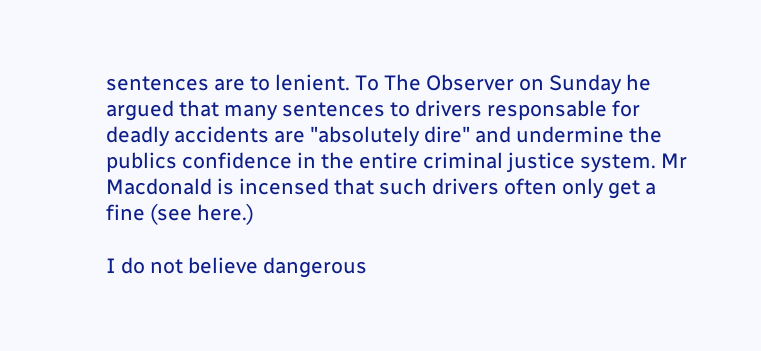sentences are to lenient. To The Observer on Sunday he argued that many sentences to drivers responsable for deadly accidents are "absolutely dire" and undermine the publics confidence in the entire criminal justice system. Mr Macdonald is incensed that such drivers often only get a fine (see here.)

I do not believe dangerous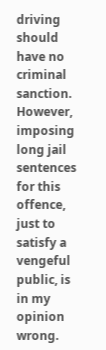driving should have no criminal sanction. However, imposing long jail sentences for this offence, just to satisfy a vengeful public, is in my opinion wrong.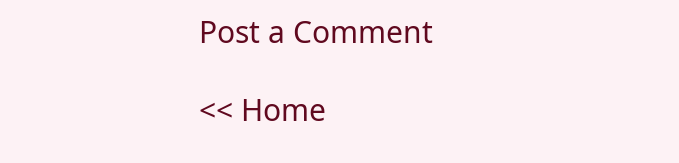Post a Comment

<< Home